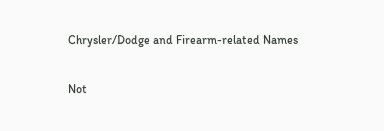Chrysler/Dodge and Firearm-related Names

Not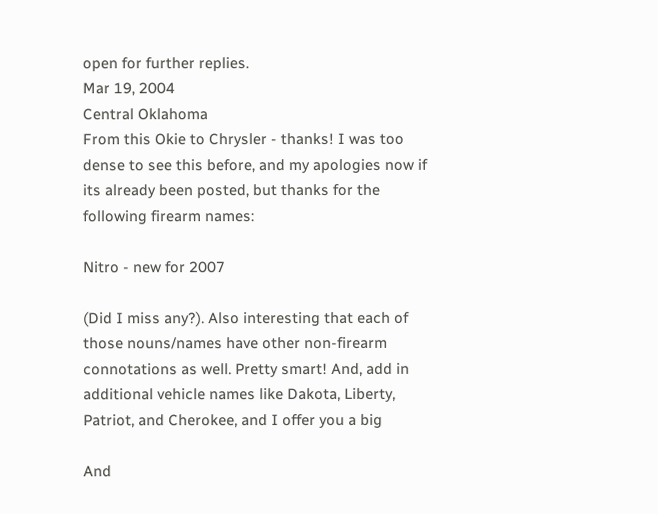open for further replies.
Mar 19, 2004
Central Oklahoma
From this Okie to Chrysler - thanks! I was too dense to see this before, and my apologies now if its already been posted, but thanks for the following firearm names:

Nitro - new for 2007

(Did I miss any?). Also interesting that each of those nouns/names have other non-firearm connotations as well. Pretty smart! And, add in additional vehicle names like Dakota, Liberty, Patriot, and Cherokee, and I offer you a big

And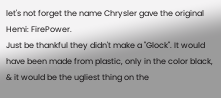let's not forget the name Chrysler gave the original Hemi: FirePower.
Just be thankful they didn't make a "Glock". It would have been made from plastic, only in the color black, & it would be the ugliest thing on the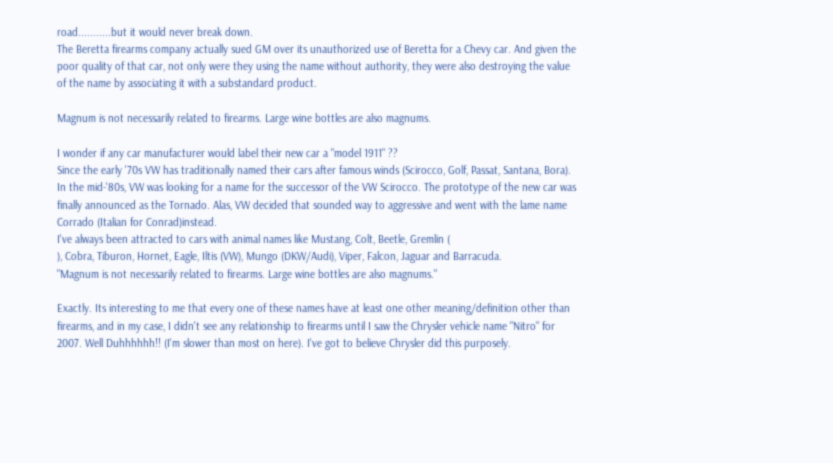road...........but it would never break down.
The Beretta firearms company actually sued GM over its unauthorized use of Beretta for a Chevy car. And given the poor quality of that car, not only were they using the name without authority, they were also destroying the value of the name by associating it with a substandard product.

Magnum is not necessarily related to firearms. Large wine bottles are also magnums.

I wonder if any car manufacturer would label their new car a "model 1911" ??
Since the early '70s VW has traditionally named their cars after famous winds (Scirocco, Golf, Passat, Santana, Bora). In the mid-'80s, VW was looking for a name for the successor of the VW Scirocco. The prototype of the new car was finally announced as the Tornado. Alas, VW decided that sounded way to aggressive and went with the lame name Corrado (Italian for Conrad)instead.
I've always been attracted to cars with animal names like Mustang, Colt, Beetle, Gremlin (
), Cobra, Tiburon, Hornet, Eagle, Iltis (VW), Mungo (DKW/Audi), Viper, Falcon, Jaguar and Barracuda.
"Magnum is not necessarily related to firearms. Large wine bottles are also magnums."

Exactly. Its interesting to me that every one of these names have at least one other meaning/definition other than firearms, and in my case, I didn't see any relationship to firearms until I saw the Chrysler vehicle name "Nitro" for 2007. Well Duhhhhhh!! (I'm slower than most on here). I've got to believe Chrysler did this purposely.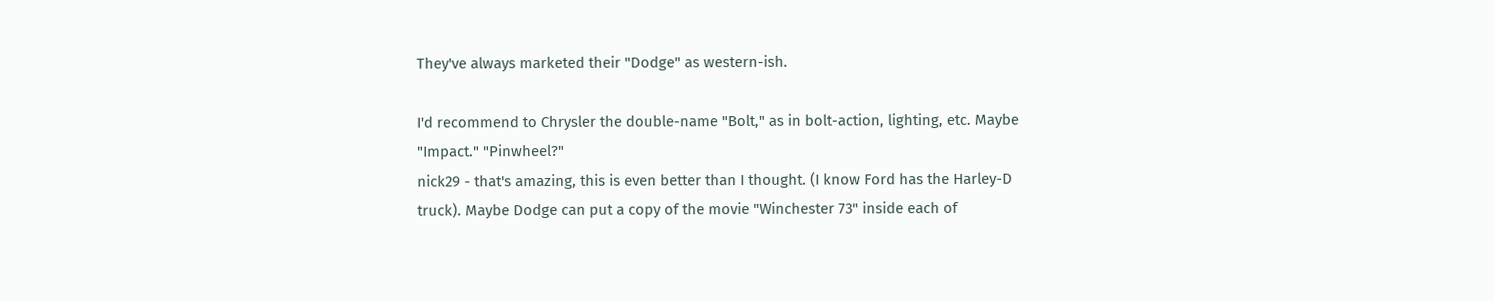They've always marketed their "Dodge" as western-ish.

I'd recommend to Chrysler the double-name "Bolt," as in bolt-action, lighting, etc. Maybe "Impact." "Pinwheel?"
nick29 - that's amazing, this is even better than I thought. (I know Ford has the Harley-D truck). Maybe Dodge can put a copy of the movie "Winchester 73" inside each of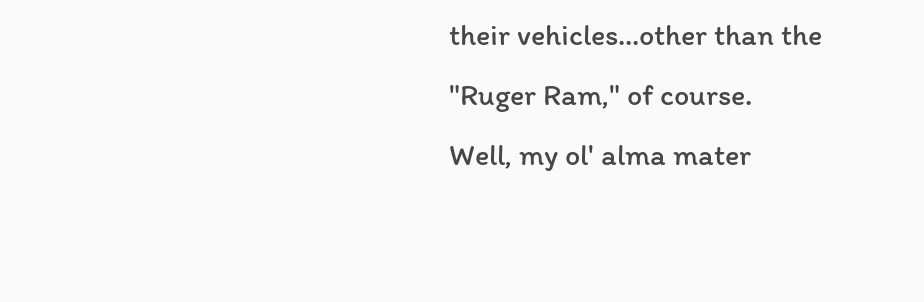their vehicles...other than the "Ruger Ram," of course.
Well, my ol' alma mater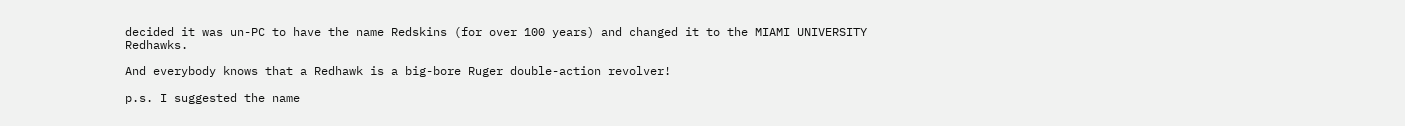decided it was un-PC to have the name Redskins (for over 100 years) and changed it to the MIAMI UNIVERSITY Redhawks.

And everybody knows that a Redhawk is a big-bore Ruger double-action revolver!

p.s. I suggested the name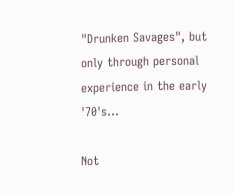"Drunken Savages", but only through personal experience in the early '70's...

Not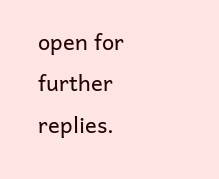open for further replies.